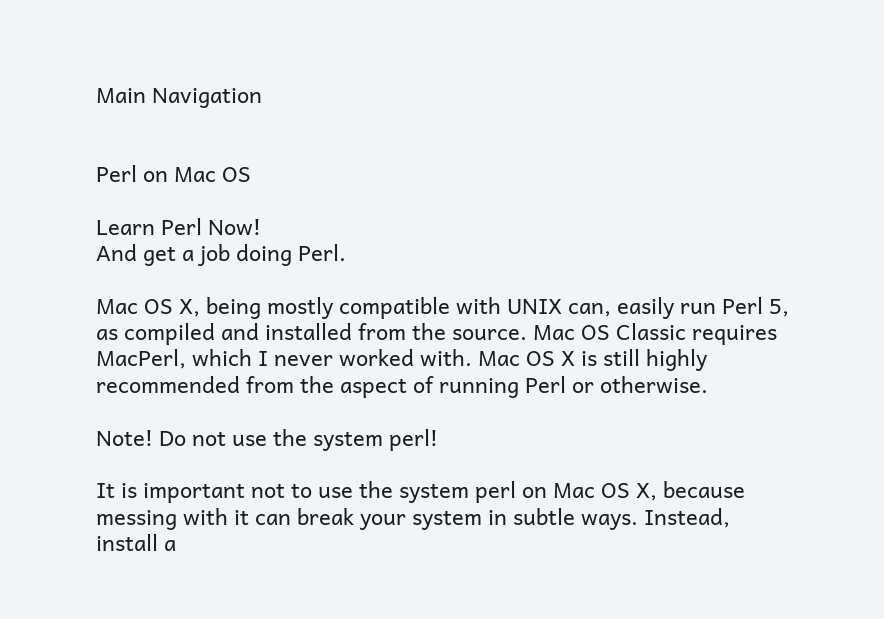Main Navigation


Perl on Mac OS

Learn Perl Now!
And get a job doing Perl.

Mac OS X, being mostly compatible with UNIX can, easily run Perl 5, as compiled and installed from the source. Mac OS Classic requires MacPerl, which I never worked with. Mac OS X is still highly recommended from the aspect of running Perl or otherwise.

Note! Do not use the system perl!

It is important not to use the system perl on Mac OS X, because messing with it can break your system in subtle ways. Instead, install a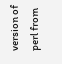version of perl from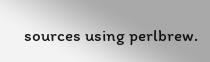sources using perlbrew.